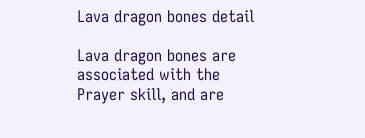Lava dragon bones detail

Lava dragon bones are associated with the Prayer skill, and are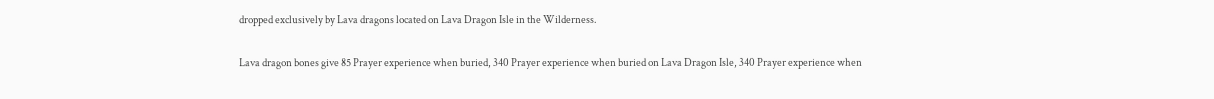dropped exclusively by Lava dragons located on Lava Dragon Isle in the Wilderness.

Lava dragon bones give 85 Prayer experience when buried, 340 Prayer experience when buried on Lava Dragon Isle, 340 Prayer experience when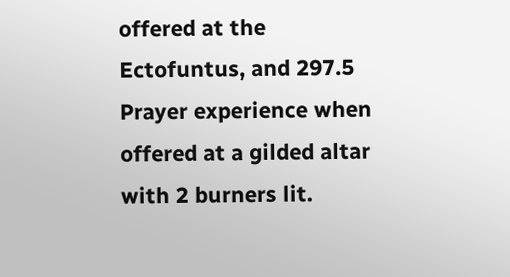offered at the Ectofuntus, and 297.5 Prayer experience when offered at a gilded altar with 2 burners lit.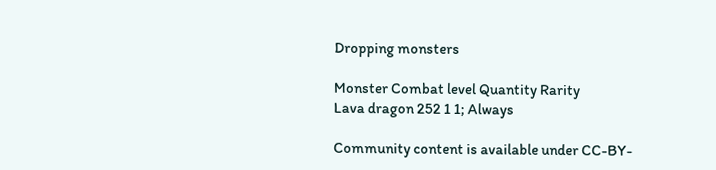Dropping monsters

Monster Combat level Quantity Rarity
Lava dragon 252 1 1; Always

Community content is available under CC-BY-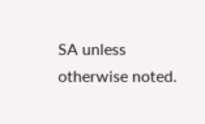SA unless otherwise noted.